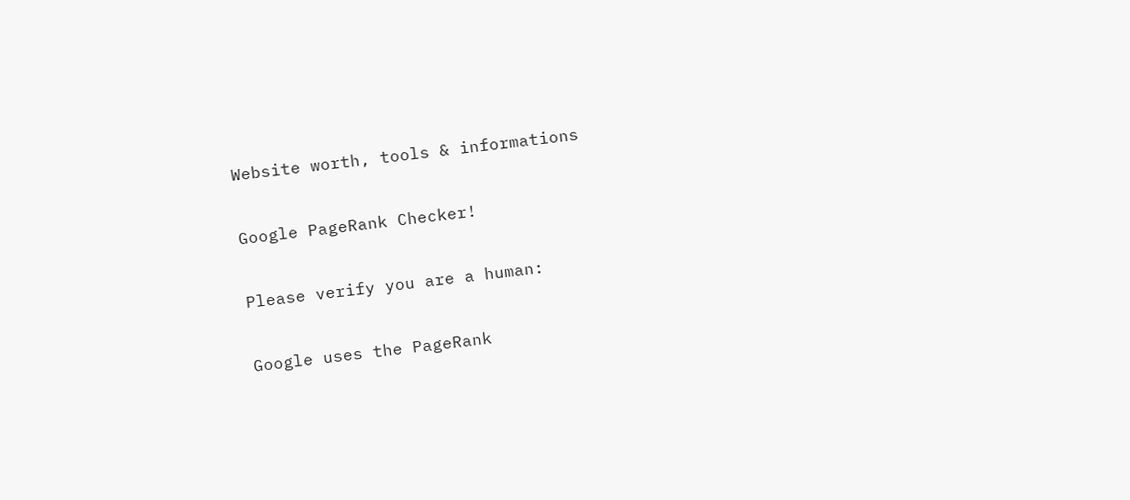Website worth, tools & informations

Google PageRank Checker!

Please verify you are a human:

Google uses the PageRank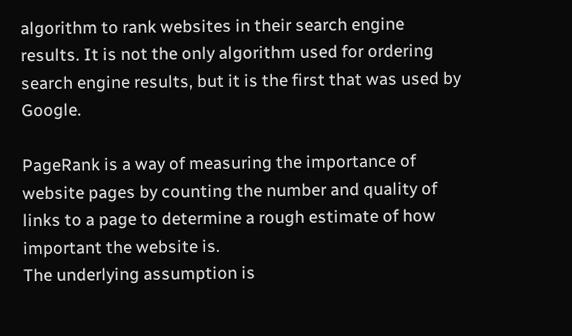algorithm to rank websites in their search engine results. It is not the only algorithm used for ordering search engine results, but it is the first that was used by Google.

PageRank is a way of measuring the importance of website pages by counting the number and quality of links to a page to determine a rough estimate of how important the website is.
The underlying assumption is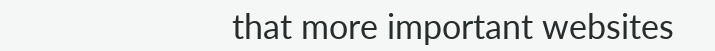that more important websites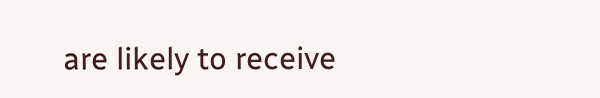are likely to receive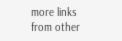more links from other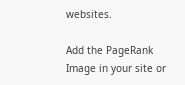websites.

Add the PageRank Image in your site or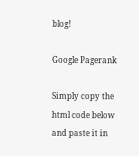blog!

Google Pagerank

Simply copy the html code below and paste it in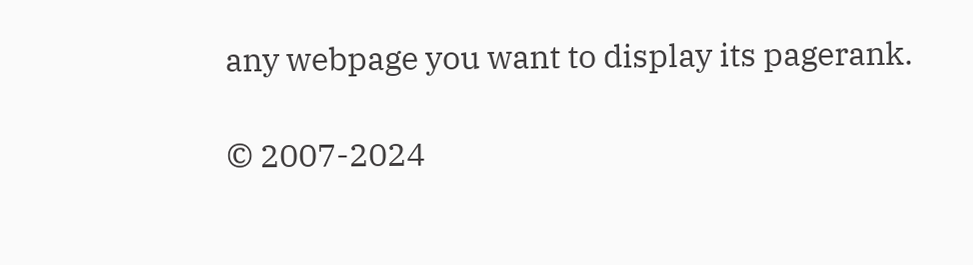any webpage you want to display its pagerank.

© 2007-2024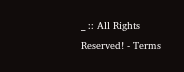_ :: All Rights Reserved! - Terms